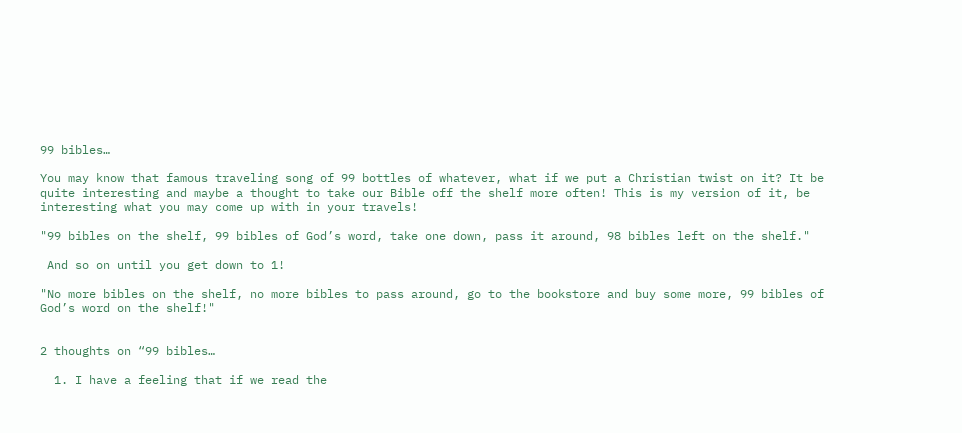99 bibles…

You may know that famous traveling song of 99 bottles of whatever, what if we put a Christian twist on it? It be quite interesting and maybe a thought to take our Bible off the shelf more often! This is my version of it, be interesting what you may come up with in your travels!

"99 bibles on the shelf, 99 bibles of God’s word, take one down, pass it around, 98 bibles left on the shelf."

 And so on until you get down to 1!

"No more bibles on the shelf, no more bibles to pass around, go to the bookstore and buy some more, 99 bibles of God’s word on the shelf!"


2 thoughts on “99 bibles…

  1. I have a feeling that if we read the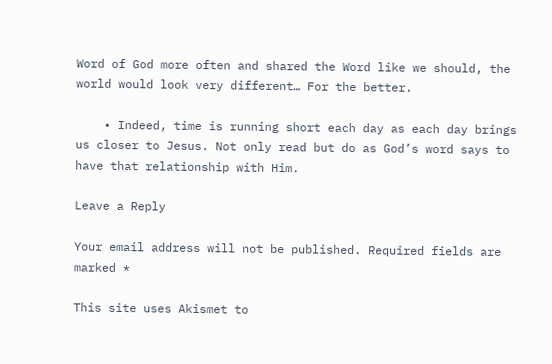Word of God more often and shared the Word like we should, the world would look very different… For the better.

    • Indeed, time is running short each day as each day brings us closer to Jesus. Not only read but do as God’s word says to have that relationship with Him.

Leave a Reply

Your email address will not be published. Required fields are marked *

This site uses Akismet to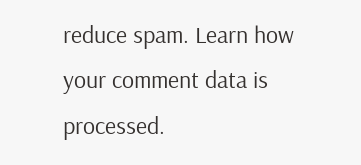reduce spam. Learn how your comment data is processed.